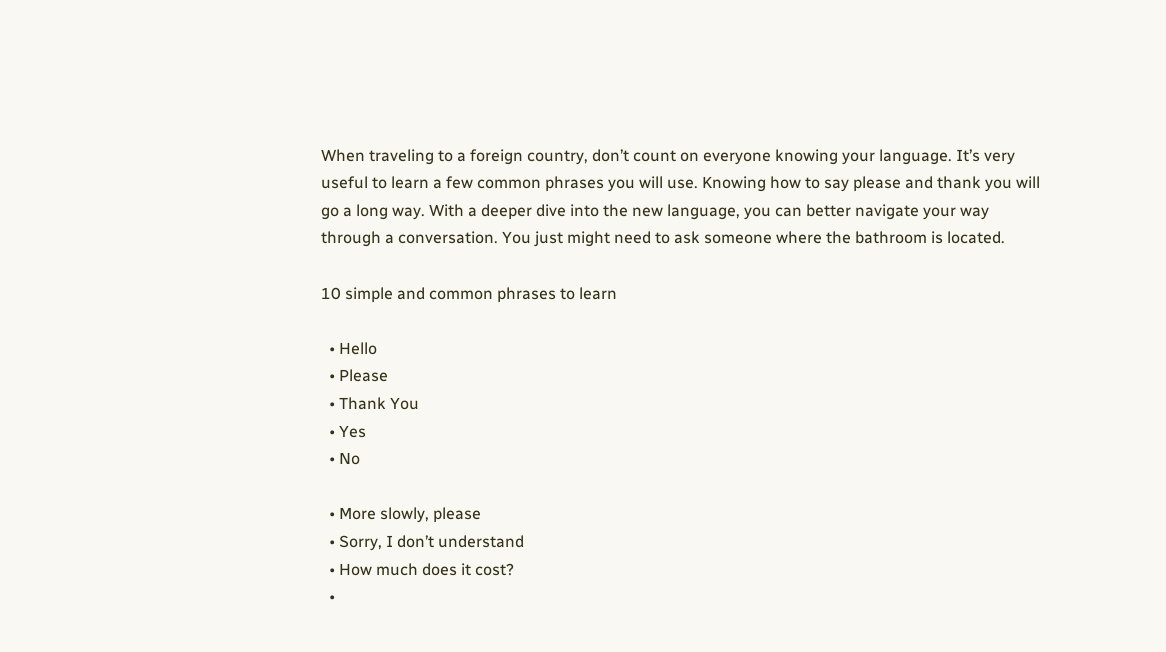When traveling to a foreign country, don’t count on everyone knowing your language. It’s very useful to learn a few common phrases you will use. Knowing how to say please and thank you will go a long way. With a deeper dive into the new language, you can better navigate your way through a conversation. You just might need to ask someone where the bathroom is located.

10 simple and common phrases to learn

  • Hello
  • Please
  • Thank You
  • Yes
  • No

  • More slowly, please
  • Sorry, I don’t understand
  • How much does it cost?
  •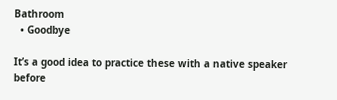Bathroom
  • Goodbye

It’s a good idea to practice these with a native speaker before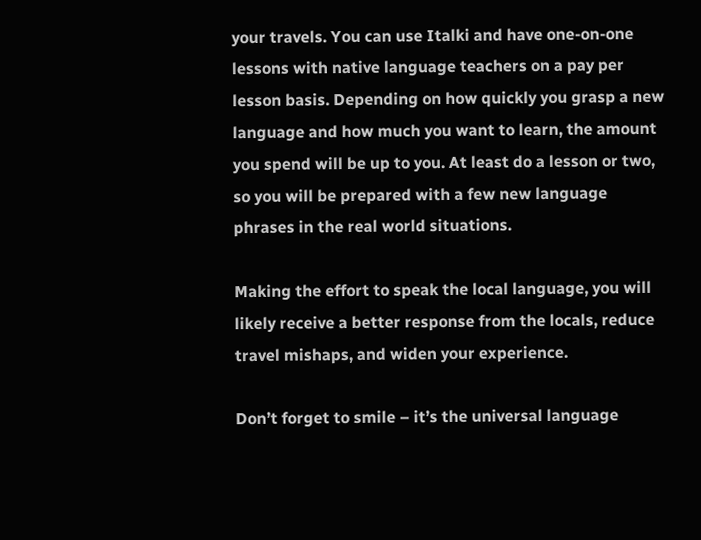your travels. You can use Italki and have one-on-one lessons with native language teachers on a pay per lesson basis. Depending on how quickly you grasp a new language and how much you want to learn, the amount you spend will be up to you. At least do a lesson or two, so you will be prepared with a few new language phrases in the real world situations.

Making the effort to speak the local language, you will likely receive a better response from the locals, reduce travel mishaps, and widen your experience.

Don’t forget to smile – it’s the universal language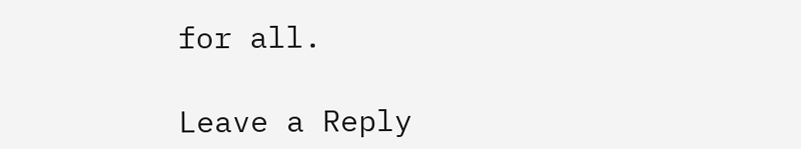for all.

Leave a Reply